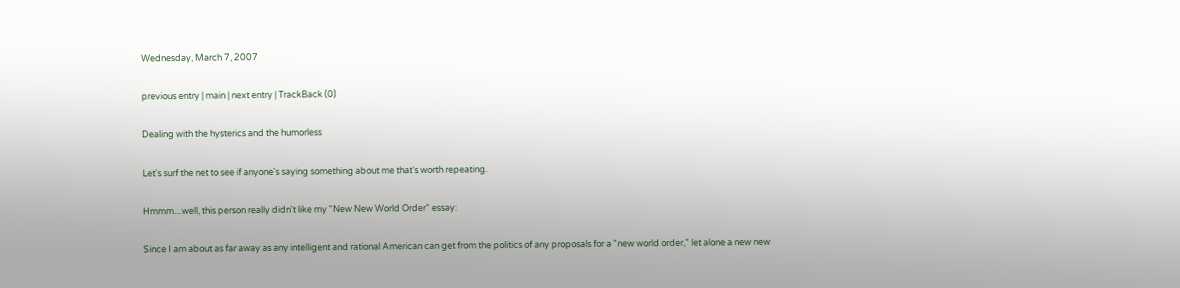Wednesday, March 7, 2007

previous entry | main | next entry | TrackBack (0)

Dealing with the hysterics and the humorless

Let's surf the net to see if anyone's saying something about me that's worth repeating.

Hmmm....well, this person really didn't like my "New New World Order" essay:

Since I am about as far away as any intelligent and rational American can get from the politics of any proposals for a "new world order," let alone a new new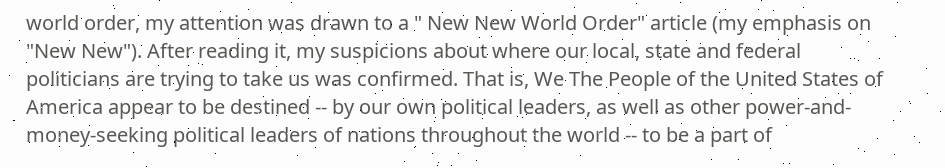world order, my attention was drawn to a " New New World Order" article (my emphasis on "New New"). After reading it, my suspicions about where our local, state and federal politicians are trying to take us was confirmed. That is, We The People of the United States of America appear to be destined -- by our own political leaders, as well as other power-and-money-seeking political leaders of nations throughout the world -- to be a part of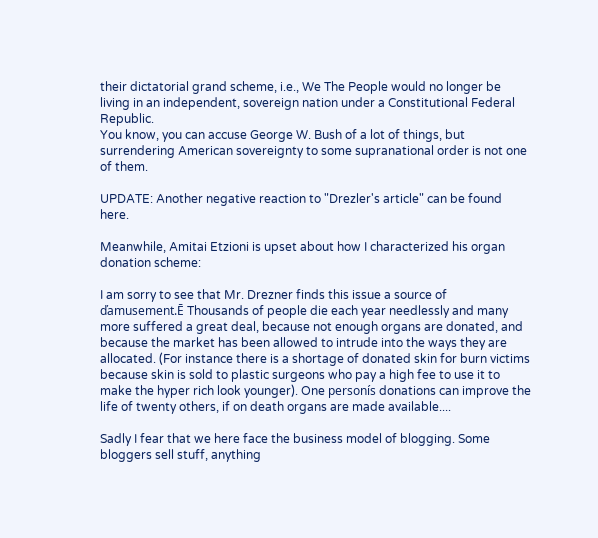their dictatorial grand scheme, i.e., We The People would no longer be living in an independent, sovereign nation under a Constitutional Federal Republic.
You know, you can accuse George W. Bush of a lot of things, but surrendering American sovereignty to some supranational order is not one of them.

UPDATE: Another negative reaction to "Drezler's article" can be found here.

Meanwhile, Amitai Etzioni is upset about how I characterized his organ donation scheme:

I am sorry to see that Mr. Drezner finds this issue a source of ďamusement.Ē Thousands of people die each year needlessly and many more suffered a great deal, because not enough organs are donated, and because the market has been allowed to intrude into the ways they are allocated. (For instance there is a shortage of donated skin for burn victims because skin is sold to plastic surgeons who pay a high fee to use it to make the hyper rich look younger). One personís donations can improve the life of twenty others, if on death organs are made available....

Sadly I fear that we here face the business model of blogging. Some bloggers sell stuff, anything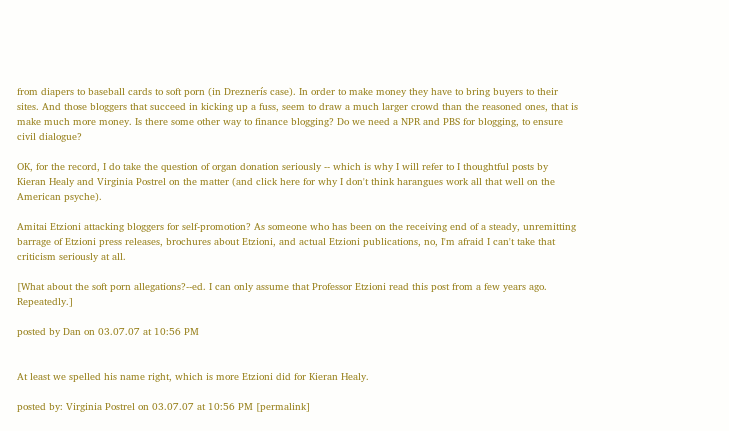from diapers to baseball cards to soft porn (in Dreznerís case). In order to make money they have to bring buyers to their sites. And those bloggers that succeed in kicking up a fuss, seem to draw a much larger crowd than the reasoned ones, that is make much more money. Is there some other way to finance blogging? Do we need a NPR and PBS for blogging, to ensure civil dialogue?

OK, for the record, I do take the question of organ donation seriously -- which is why I will refer to I thoughtful posts by Kieran Healy and Virginia Postrel on the matter (and click here for why I don't think harangues work all that well on the American psyche).

Amitai Etzioni attacking bloggers for self-promotion? As someone who has been on the receiving end of a steady, unremitting barrage of Etzioni press releases, brochures about Etzioni, and actual Etzioni publications, no, I'm afraid I can't take that criticism seriously at all.

[What about the soft porn allegations?--ed. I can only assume that Professor Etzioni read this post from a few years ago. Repeatedly.]

posted by Dan on 03.07.07 at 10:56 PM


At least we spelled his name right, which is more Etzioni did for Kieran Healy.

posted by: Virginia Postrel on 03.07.07 at 10:56 PM [permalink]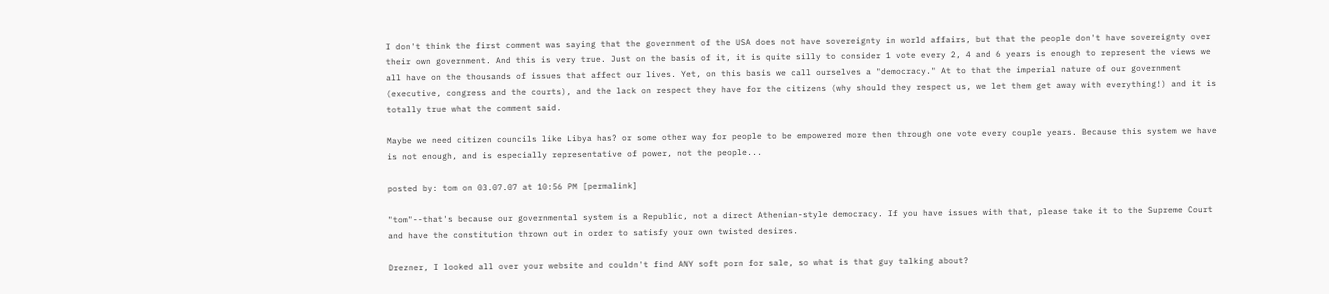I don't think the first comment was saying that the government of the USA does not have sovereignty in world affairs, but that the people don't have sovereignty over their own government. And this is very true. Just on the basis of it, it is quite silly to consider 1 vote every 2, 4 and 6 years is enough to represent the views we all have on the thousands of issues that affect our lives. Yet, on this basis we call ourselves a "democracy." At to that the imperial nature of our government (executive, congress and the courts), and the lack on respect they have for the citizens (why should they respect us, we let them get away with everything!) and it is totally true what the comment said.

Maybe we need citizen councils like Libya has? or some other way for people to be empowered more then through one vote every couple years. Because this system we have is not enough, and is especially representative of power, not the people...

posted by: tom on 03.07.07 at 10:56 PM [permalink]

"tom"--that's because our governmental system is a Republic, not a direct Athenian-style democracy. If you have issues with that, please take it to the Supreme Court and have the constitution thrown out in order to satisfy your own twisted desires.

Drezner, I looked all over your website and couldn't find ANY soft porn for sale, so what is that guy talking about?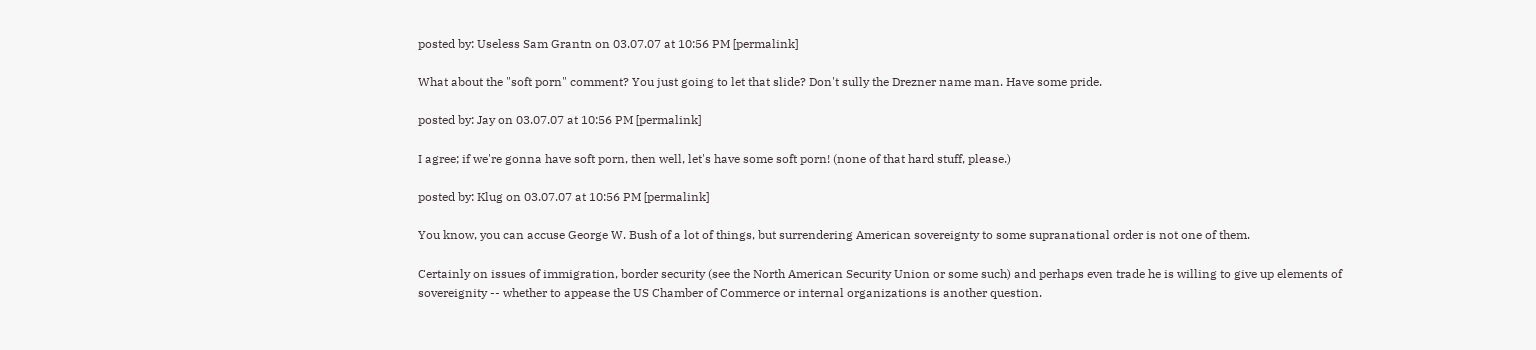posted by: Useless Sam Grantn on 03.07.07 at 10:56 PM [permalink]

What about the "soft porn" comment? You just going to let that slide? Don't sully the Drezner name man. Have some pride.

posted by: Jay on 03.07.07 at 10:56 PM [permalink]

I agree; if we're gonna have soft porn, then well, let's have some soft porn! (none of that hard stuff, please.)

posted by: Klug on 03.07.07 at 10:56 PM [permalink]

You know, you can accuse George W. Bush of a lot of things, but surrendering American sovereignty to some supranational order is not one of them.

Certainly on issues of immigration, border security (see the North American Security Union or some such) and perhaps even trade he is willing to give up elements of sovereignity -- whether to appease the US Chamber of Commerce or internal organizations is another question.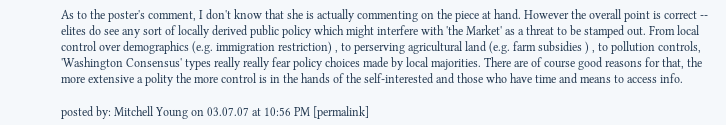As to the poster's comment, I don't know that she is actually commenting on the piece at hand. However the overall point is correct -- elites do see any sort of locally derived public policy which might interfere with 'the Market' as a threat to be stamped out. From local control over demographics (e.g. immigration restriction) , to perserving agricultural land (e.g. farm subsidies ) , to pollution controls, 'Washington Consensus' types really really fear policy choices made by local majorities. There are of course good reasons for that, the more extensive a polity the more control is in the hands of the self-interested and those who have time and means to access info.

posted by: Mitchell Young on 03.07.07 at 10:56 PM [permalink]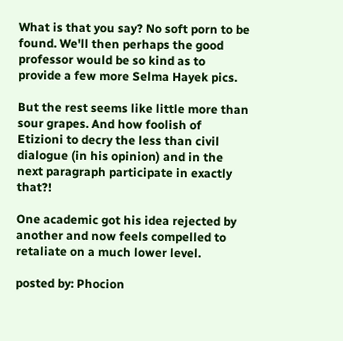What is that you say? No soft porn to be found. We'll then perhaps the good professor would be so kind as to provide a few more Selma Hayek pics.

But the rest seems like little more than sour grapes. And how foolish of Etizioni to decry the less than civil dialogue (in his opinion) and in the next paragraph participate in exactly that?!

One academic got his idea rejected by another and now feels compelled to retaliate on a much lower level.

posted by: Phocion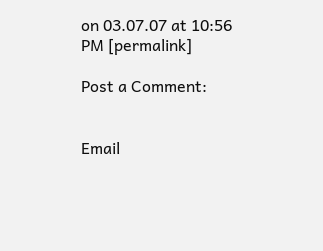on 03.07.07 at 10:56 PM [permalink]

Post a Comment:


Email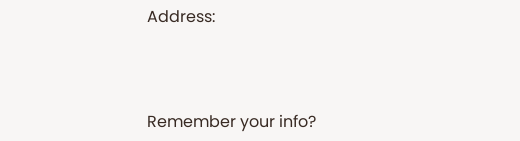Address:



Remember your info?